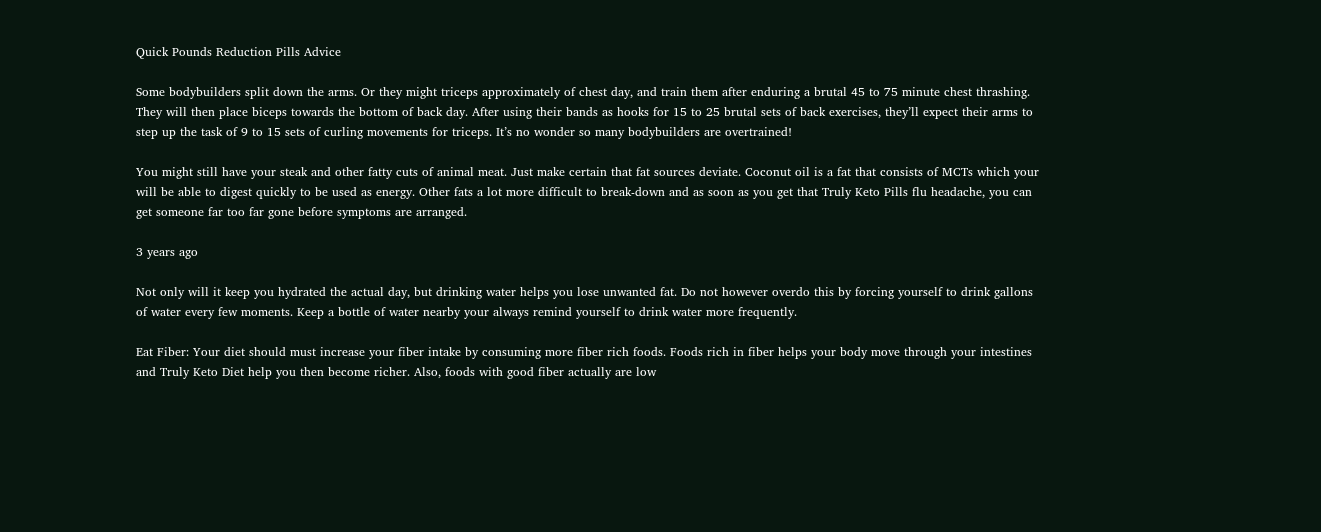Quick Pounds Reduction Pills Advice

Some bodybuilders split down the arms. Or they might triceps approximately of chest day, and train them after enduring a brutal 45 to 75 minute chest thrashing. They will then place biceps towards the bottom of back day. After using their bands as hooks for 15 to 25 brutal sets of back exercises, they’ll expect their arms to step up the task of 9 to 15 sets of curling movements for triceps. It’s no wonder so many bodybuilders are overtrained!

You might still have your steak and other fatty cuts of animal meat. Just make certain that fat sources deviate. Coconut oil is a fat that consists of MCTs which your will be able to digest quickly to be used as energy. Other fats a lot more difficult to break-down and as soon as you get that Truly Keto Pills flu headache, you can get someone far too far gone before symptoms are arranged.

3 years ago

Not only will it keep you hydrated the actual day, but drinking water helps you lose unwanted fat. Do not however overdo this by forcing yourself to drink gallons of water every few moments. Keep a bottle of water nearby your always remind yourself to drink water more frequently.

Eat Fiber: Your diet should must increase your fiber intake by consuming more fiber rich foods. Foods rich in fiber helps your body move through your intestines and Truly Keto Diet help you then become richer. Also, foods with good fiber actually are low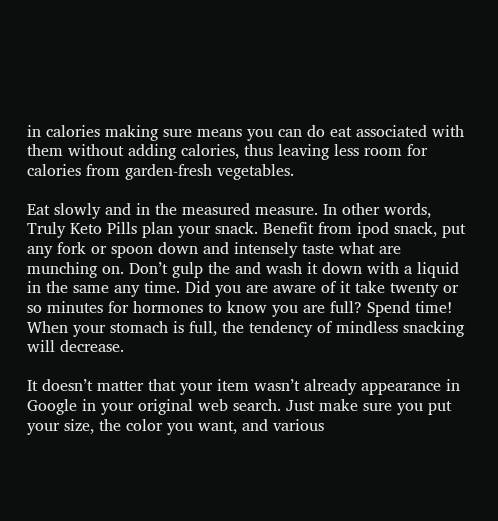in calories making sure means you can do eat associated with them without adding calories, thus leaving less room for calories from garden-fresh vegetables.

Eat slowly and in the measured measure. In other words, Truly Keto Pills plan your snack. Benefit from ipod snack, put any fork or spoon down and intensely taste what are munching on. Don’t gulp the and wash it down with a liquid in the same any time. Did you are aware of it take twenty or so minutes for hormones to know you are full? Spend time! When your stomach is full, the tendency of mindless snacking will decrease.

It doesn’t matter that your item wasn’t already appearance in Google in your original web search. Just make sure you put your size, the color you want, and various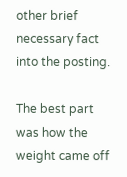other brief necessary fact into the posting.

The best part was how the weight came off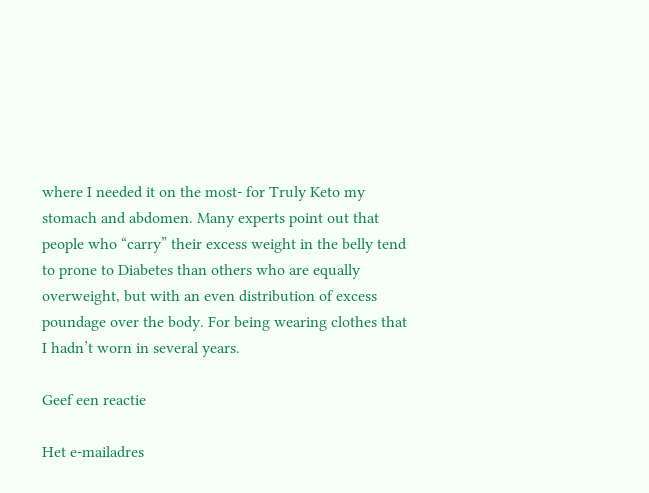where I needed it on the most- for Truly Keto my stomach and abdomen. Many experts point out that people who “carry” their excess weight in the belly tend to prone to Diabetes than others who are equally overweight, but with an even distribution of excess poundage over the body. For being wearing clothes that I hadn’t worn in several years.

Geef een reactie

Het e-mailadres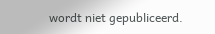wordt niet gepubliceerd.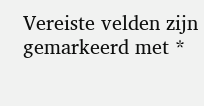Vereiste velden zijn gemarkeerd met *